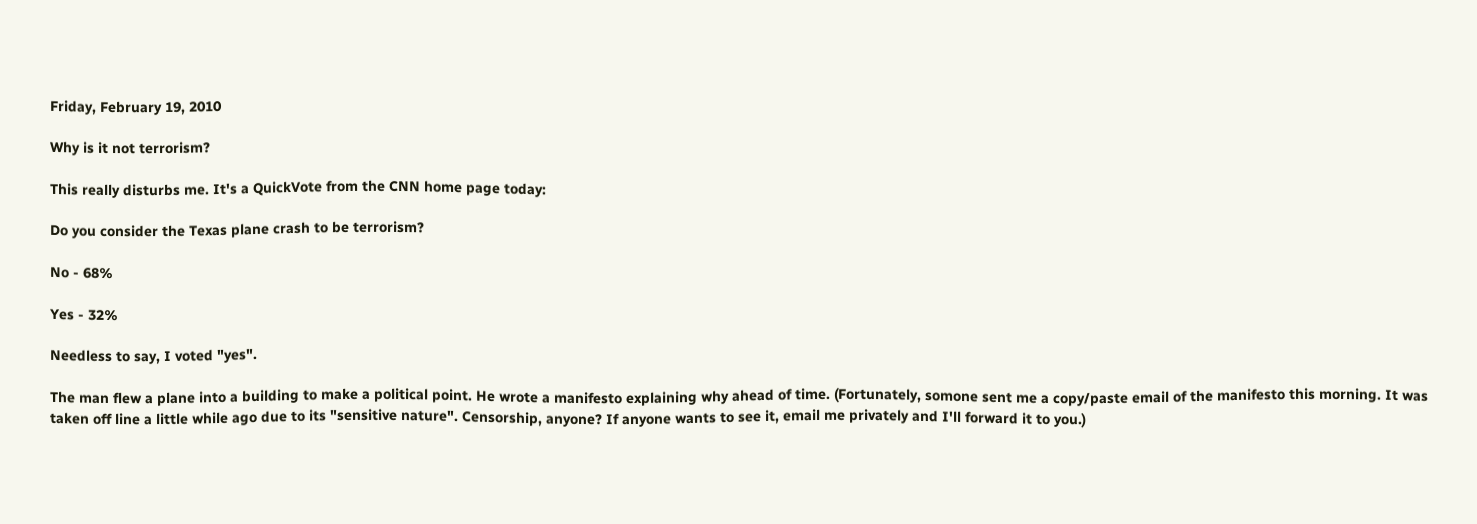Friday, February 19, 2010

Why is it not terrorism?

This really disturbs me. It's a QuickVote from the CNN home page today:

Do you consider the Texas plane crash to be terrorism?

No - 68%

Yes - 32%

Needless to say, I voted "yes".

The man flew a plane into a building to make a political point. He wrote a manifesto explaining why ahead of time. (Fortunately, somone sent me a copy/paste email of the manifesto this morning. It was taken off line a little while ago due to its "sensitive nature". Censorship, anyone? If anyone wants to see it, email me privately and I'll forward it to you.)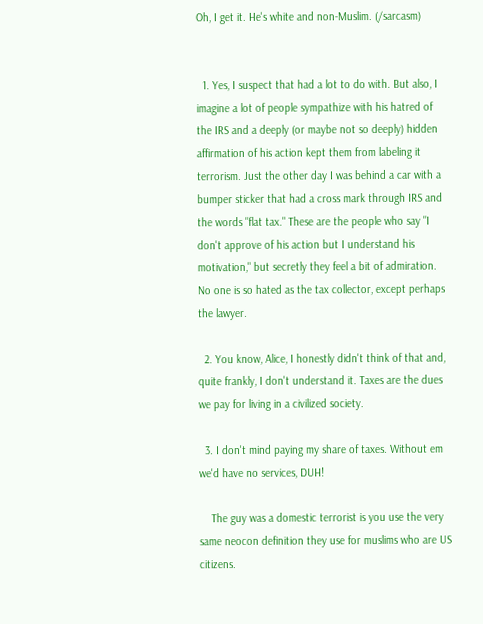Oh, I get it. He's white and non-Muslim. (/sarcasm)


  1. Yes, I suspect that had a lot to do with. But also, I imagine a lot of people sympathize with his hatred of the IRS and a deeply (or maybe not so deeply) hidden affirmation of his action kept them from labeling it terrorism. Just the other day I was behind a car with a bumper sticker that had a cross mark through IRS and the words "flat tax." These are the people who say "I don't approve of his action but I understand his motivation," but secretly they feel a bit of admiration. No one is so hated as the tax collector, except perhaps the lawyer.

  2. You know, Alice, I honestly didn't think of that and, quite frankly, I don't understand it. Taxes are the dues we pay for living in a civilized society.

  3. I don't mind paying my share of taxes. Without em we'd have no services, DUH!

    The guy was a domestic terrorist is you use the very same neocon definition they use for muslims who are US citizens.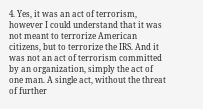4. Yes, it was an act of terrorism, however I could understand that it was not meant to terrorize American citizens, but to terrorize the IRS. And it was not an act of terrorism committed by an organization, simply the act of one man. A single act, without the threat of further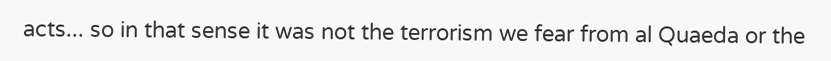acts... so in that sense it was not the terrorism we fear from al Quaeda or the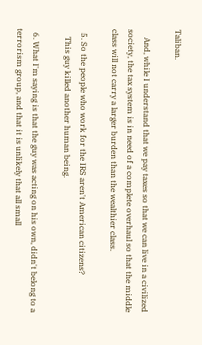Taliban.

    And, while I understand that we pay taxes so that we can live in a civilized society, the tax system is in need of a complete overhaul so that the middle class will not carry a larger burden than the wealthier class.

  5. So the people who work for the IRS aren't American citizens?
    This guy killed another human being.

  6. What I'm saying is that the guy was acting on his own, didn't belong to a terrorism group, and that it is unlikely that all small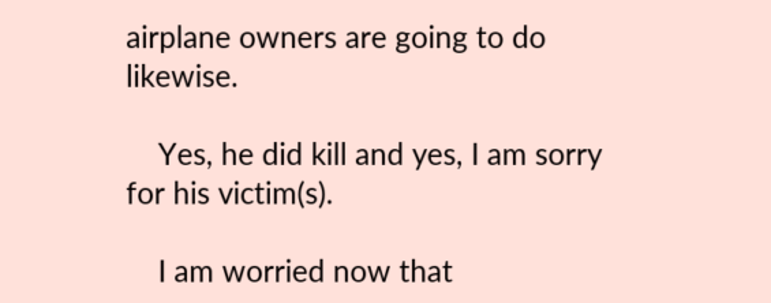airplane owners are going to do likewise.

    Yes, he did kill and yes, I am sorry for his victim(s).

    I am worried now that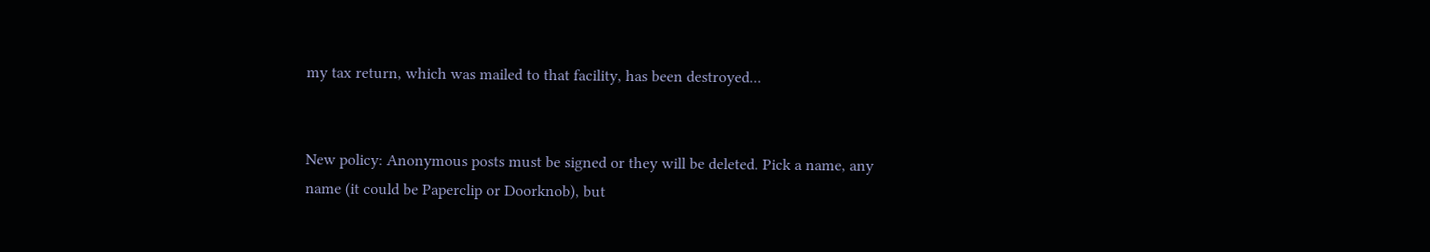my tax return, which was mailed to that facility, has been destroyed...


New policy: Anonymous posts must be signed or they will be deleted. Pick a name, any name (it could be Paperclip or Doorknob), but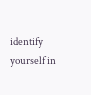identify yourself in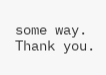some way. Thank you.